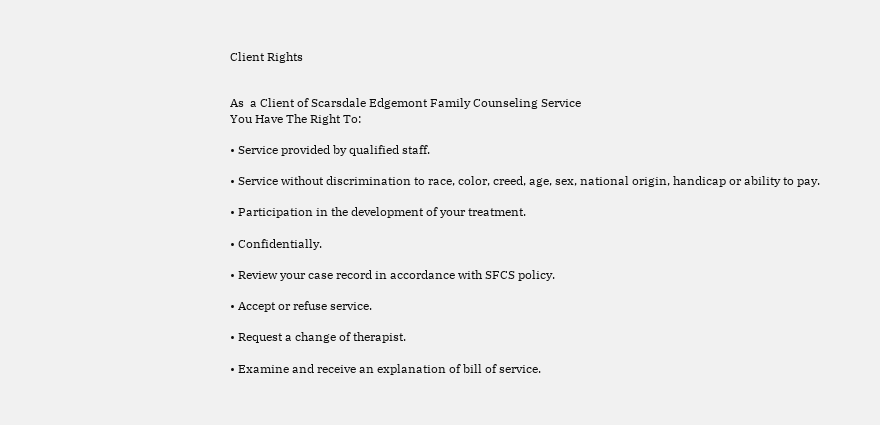Client Rights


As  a Client of Scarsdale Edgemont Family Counseling Service
You Have The Right To:

• Service provided by qualified staff.

• Service without discrimination to race, color, creed, age, sex, national origin, handicap or ability to pay.

• Participation in the development of your treatment.

• Confidentially.

• Review your case record in accordance with SFCS policy.

• Accept or refuse service.

• Request a change of therapist.

• Examine and receive an explanation of bill of service.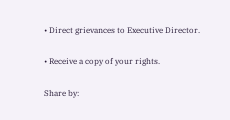• Direct grievances to Executive Director.

• Receive a copy of your rights.

Share by: